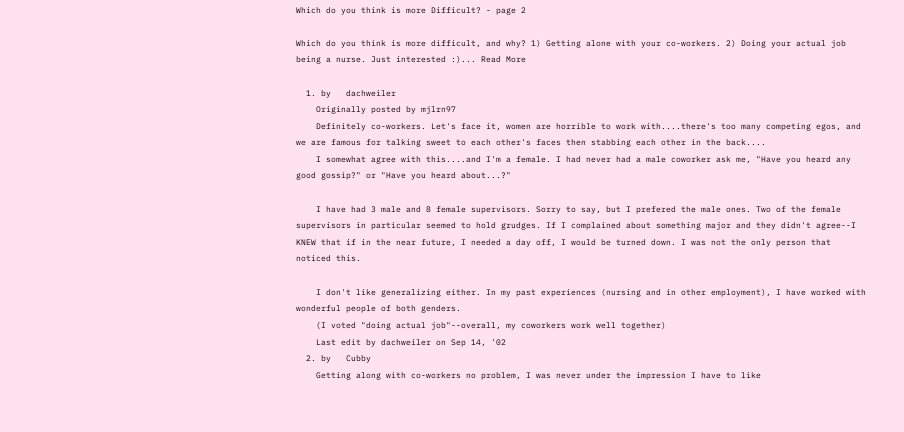Which do you think is more Difficult? - page 2

Which do you think is more difficult, and why? 1) Getting alone with your co-workers. 2) Doing your actual job being a nurse. Just interested :)... Read More

  1. by   dachweiler
    Originally posted by mjlrn97
    Definitely co-workers. Let's face it, women are horrible to work with....there's too many competing egos, and we are famous for talking sweet to each other's faces then stabbing each other in the back....
    I somewhat agree with this....and I'm a female. I had never had a male coworker ask me, "Have you heard any good gossip?" or "Have you heard about...?"

    I have had 3 male and 8 female supervisors. Sorry to say, but I prefered the male ones. Two of the female supervisors in particular seemed to hold grudges. If I complained about something major and they didn't agree--I KNEW that if in the near future, I needed a day off, I would be turned down. I was not the only person that noticed this.

    I don't like generalizing either. In my past experiences (nursing and in other employment), I have worked with wonderful people of both genders.
    (I voted "doing actual job"--overall, my coworkers work well together)
    Last edit by dachweiler on Sep 14, '02
  2. by   Cubby
    Getting along with co-workers no problem, I was never under the impression I have to like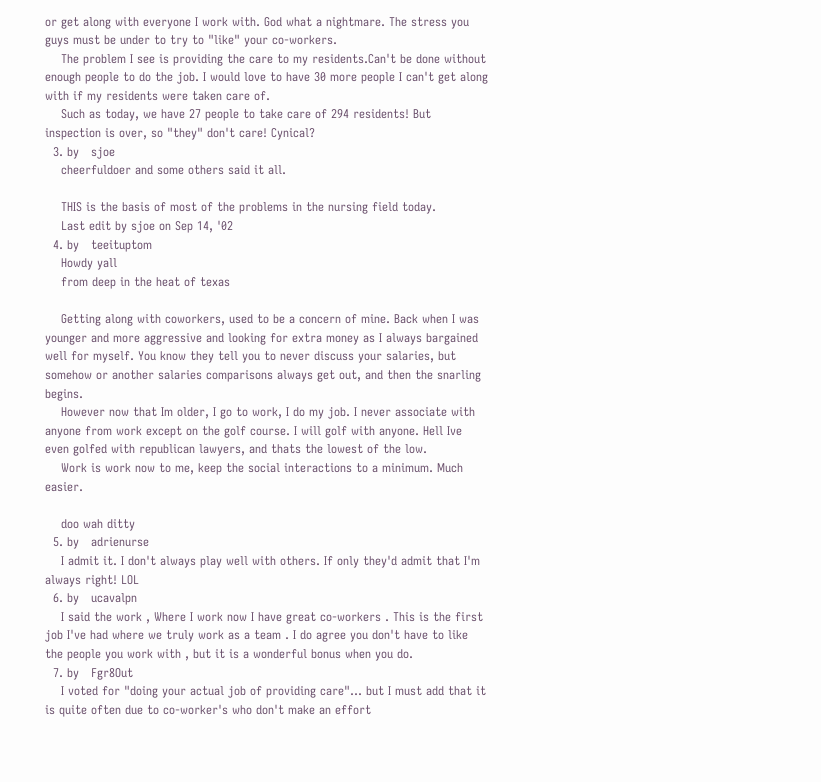or get along with everyone I work with. God what a nightmare. The stress you guys must be under to try to "like" your co-workers.
    The problem I see is providing the care to my residents.Can't be done without enough people to do the job. I would love to have 30 more people I can't get along with if my residents were taken care of.
    Such as today, we have 27 people to take care of 294 residents! But inspection is over, so "they" don't care! Cynical?
  3. by   sjoe
    cheerfuldoer and some others said it all.

    THIS is the basis of most of the problems in the nursing field today.
    Last edit by sjoe on Sep 14, '02
  4. by   teeituptom
    Howdy yall
    from deep in the heat of texas

    Getting along with coworkers, used to be a concern of mine. Back when I was younger and more aggressive and looking for extra money as I always bargained well for myself. You know they tell you to never discuss your salaries, but somehow or another salaries comparisons always get out, and then the snarling begins.
    However now that Im older, I go to work, I do my job. I never associate with anyone from work except on the golf course. I will golf with anyone. Hell Ive even golfed with republican lawyers, and thats the lowest of the low.
    Work is work now to me, keep the social interactions to a minimum. Much easier.

    doo wah ditty
  5. by   adrienurse
    I admit it. I don't always play well with others. If only they'd admit that I'm always right! LOL
  6. by   ucavalpn
    I said the work , Where I work now I have great co-workers . This is the first job I've had where we truly work as a team . I do agree you don't have to like the people you work with , but it is a wonderful bonus when you do.
  7. by   Fgr8Out
    I voted for "doing your actual job of providing care"... but I must add that it is quite often due to co-worker's who don't make an effort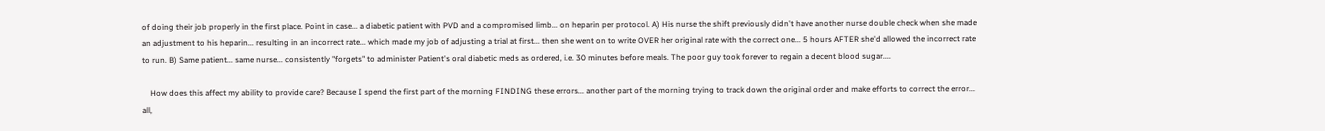of doing their job properly in the first place. Point in case... a diabetic patient with PVD and a compromised limb... on heparin per protocol. A) His nurse the shift previously didn't have another nurse double check when she made an adjustment to his heparin... resulting in an incorrect rate... which made my job of adjusting a trial at first... then she went on to write OVER her original rate with the correct one... 5 hours AFTER she'd allowed the incorrect rate to run. B) Same patient... same nurse... consistently "forgets" to administer Patient's oral diabetic meds as ordered, i.e. 30 minutes before meals. The poor guy took forever to regain a decent blood sugar....

    How does this affect my ability to provide care? Because I spend the first part of the morning FINDING these errors... another part of the morning trying to track down the original order and make efforts to correct the error... all,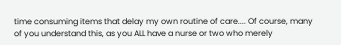time consuming items that delay my own routine of care.... Of course, many of you understand this, as you ALL have a nurse or two who merely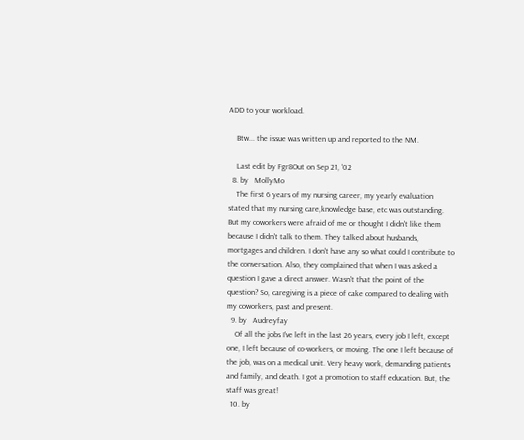ADD to your workload.

    Btw... the issue was written up and reported to the NM.

    Last edit by Fgr8Out on Sep 21, '02
  8. by   MollyMo
    The first 6 years of my nursing career, my yearly evaluation stated that my nursing care,knowledge base, etc was outstanding. But my coworkers were afraid of me or thought I didn't like them because I didn't talk to them. They talked about husbands, mortgages and children. I don't have any so what could I contribute to the conversation. Also, they complained that when I was asked a question I gave a direct answer. Wasn't that the point of the question? So, caregiving is a piece of cake compared to dealing with my coworkers, past and present.
  9. by   Audreyfay
    Of all the jobs I've left in the last 26 years, every job I left, except one, I left because of co-workers, or moving. The one I left because of the job, was on a medical unit. Very heavy work, demanding patients and family, and death. I got a promotion to staff education. But, the staff was great!
  10. by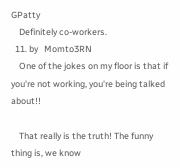GPatty
    Definitely co-workers.
  11. by   Momto3RN
    One of the jokes on my floor is that if you're not working, you're being talked about!!

    That really is the truth! The funny thing is, we know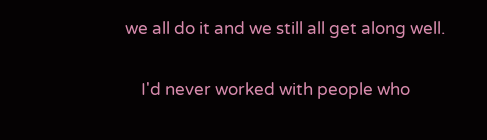we all do it and we still all get along well.

    I'd never worked with people who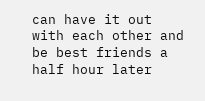can have it out with each other and be best friends a half hour later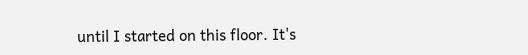until I started on this floor. It's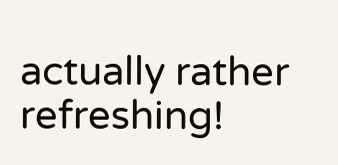actually rather refreshing!